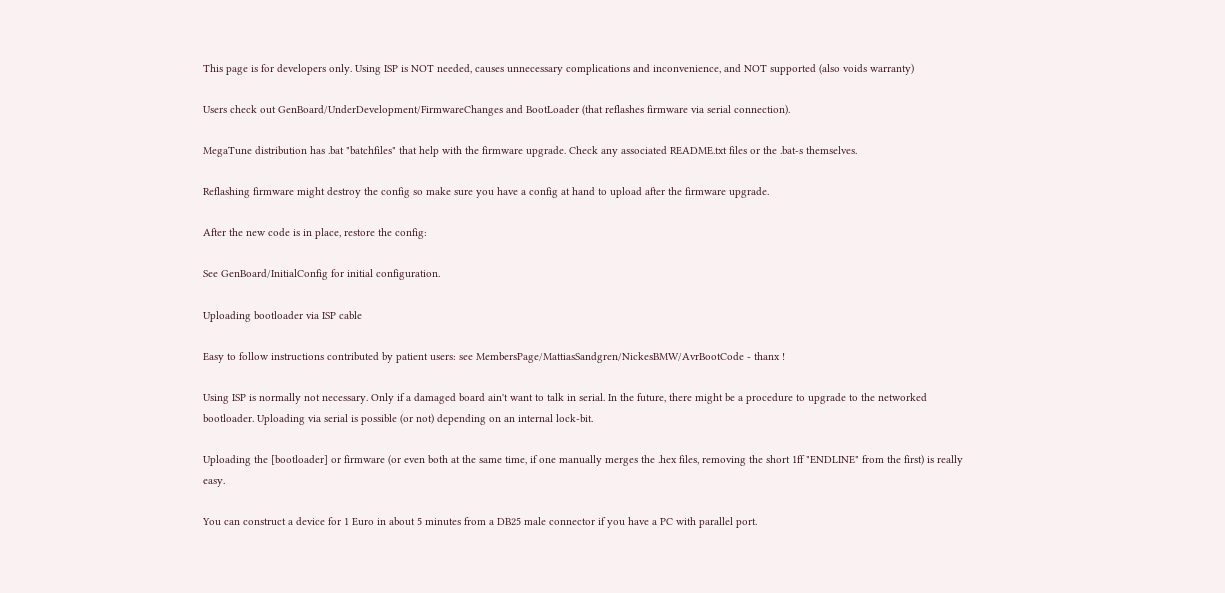This page is for developers only. Using ISP is NOT needed, causes unnecessary complications and inconvenience, and NOT supported (also voids warranty)

Users check out GenBoard/UnderDevelopment/FirmwareChanges and BootLoader (that reflashes firmware via serial connection).

MegaTune distribution has .bat "batchfiles" that help with the firmware upgrade. Check any associated README.txt files or the .bat-s themselves.

Reflashing firmware might destroy the config so make sure you have a config at hand to upload after the firmware upgrade.

After the new code is in place, restore the config:

See GenBoard/InitialConfig for initial configuration.

Uploading bootloader via ISP cable

Easy to follow instructions contributed by patient users: see MembersPage/MattiasSandgren/NickesBMW/AvrBootCode - thanx !

Using ISP is normally not necessary. Only if a damaged board ain't want to talk in serial. In the future, there might be a procedure to upgrade to the networked bootloader. Uploading via serial is possible (or not) depending on an internal lock-bit.

Uploading the [bootloader] or firmware (or even both at the same time, if one manually merges the .hex files, removing the short 1ff "ENDLINE" from the first) is really easy.

You can construct a device for 1 Euro in about 5 minutes from a DB25 male connector if you have a PC with parallel port.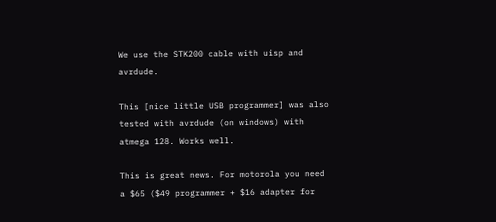We use the STK200 cable with uisp and avrdude.

This [nice little USB programmer] was also tested with avrdude (on windows) with atmega 128. Works well.

This is great news. For motorola you need a $65 ($49 programmer + $16 adapter for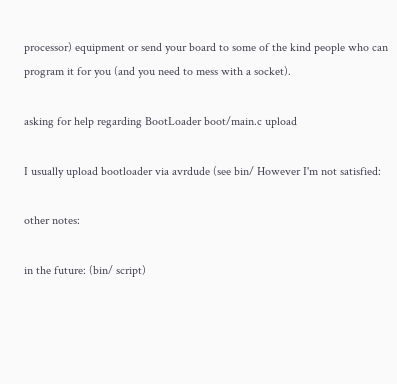processor) equipment or send your board to some of the kind people who can program it for you (and you need to mess with a socket).

asking for help regarding BootLoader boot/main.c upload

I usually upload bootloader via avrdude (see bin/ However I'm not satisfied:

other notes:

in the future: (bin/ script)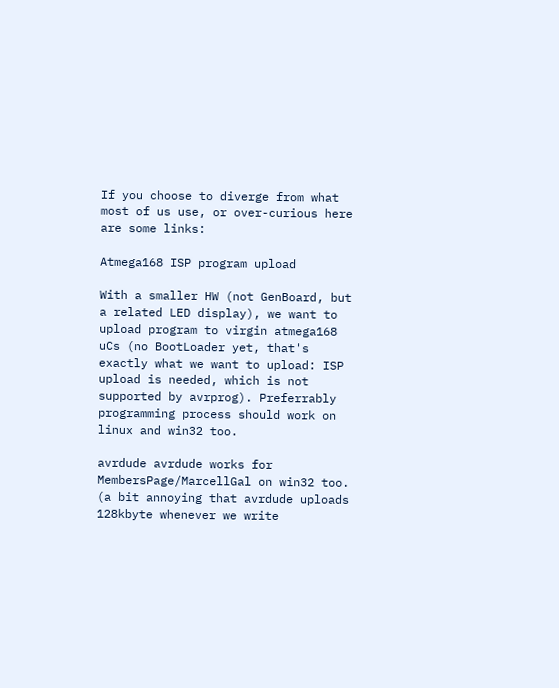If you choose to diverge from what most of us use, or over-curious here are some links:

Atmega168 ISP program upload

With a smaller HW (not GenBoard, but a related LED display), we want to upload program to virgin atmega168 uCs (no BootLoader yet, that's exactly what we want to upload: ISP upload is needed, which is not supported by avrprog). Preferrably programming process should work on linux and win32 too.

avrdude avrdude works for MembersPage/MarcellGal on win32 too. (a bit annoying that avrdude uploads 128kbyte whenever we write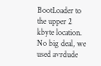BootLoader to the upper 2 kbyte location. No big deal, we used avrdude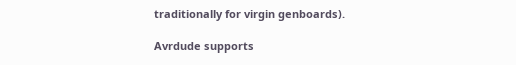traditionally for virgin genboards).

Avrdude supports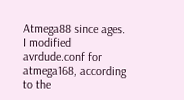Atmega88 since ages. I modified avrdude.conf for atmega168, according to the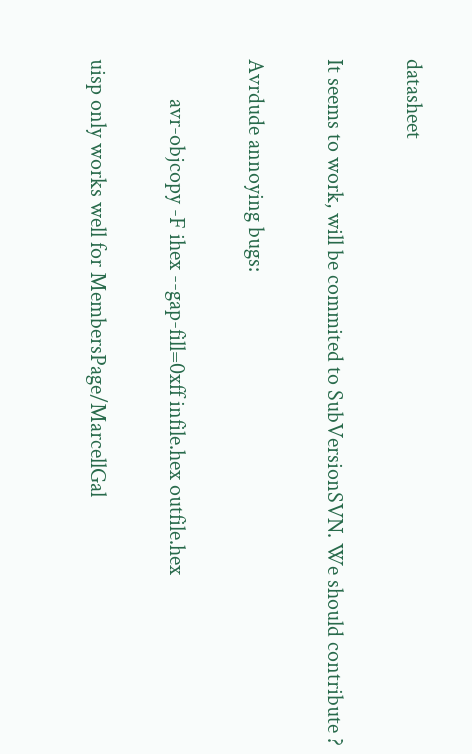datasheet

It seems to work, will be commited to SubVersionSVN. We should contribute ?

Avrdude annoying bugs:

        avr-objcopy -F ihex --gap-fill=0xff infile.hex outfile.hex

uisp only works well for MembersPage/MarcellGal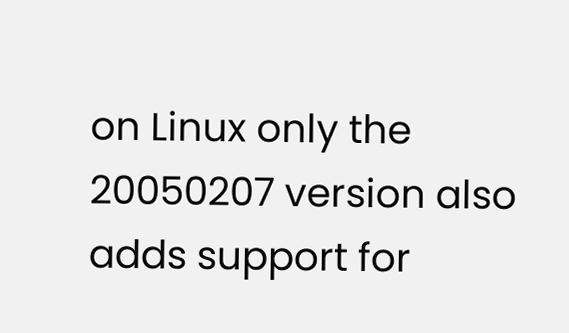on Linux only the 20050207 version also adds support for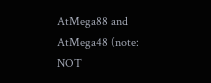AtMega88 and AtMega48 (note: NOT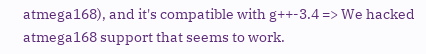atmega168), and it's compatible with g++-3.4 => We hacked atmega168 support that seems to work.